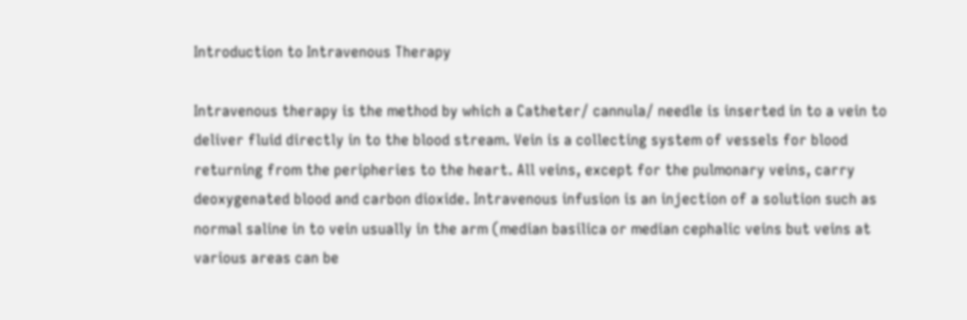Introduction to Intravenous Therapy

Intravenous therapy is the method by which a Catheter/ cannula/ needle is inserted in to a vein to deliver fluid directly in to the blood stream. Vein is a collecting system of vessels for blood returning from the peripheries to the heart. All veins, except for the pulmonary veins, carry deoxygenated blood and carbon dioxide. Intravenous infusion is an injection of a solution such as normal saline in to vein usually in the arm (median basilica or median cephalic veins but veins at various areas can be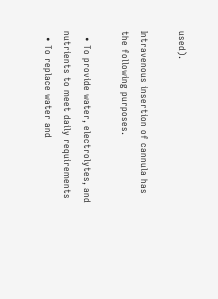used).

Intravenous insertion of cannula has the following purposes.

  • To provide water, electrolytes, and nutrients to meet daily requirements
  • To replace water and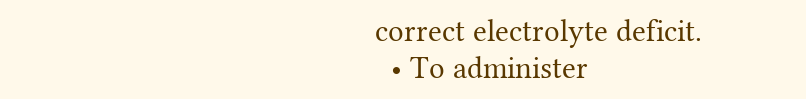correct electrolyte deficit.
  • To administer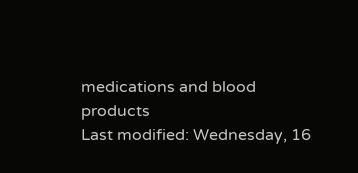medications and blood products
Last modified: Wednesday, 16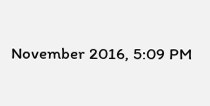November 2016, 5:09 PM